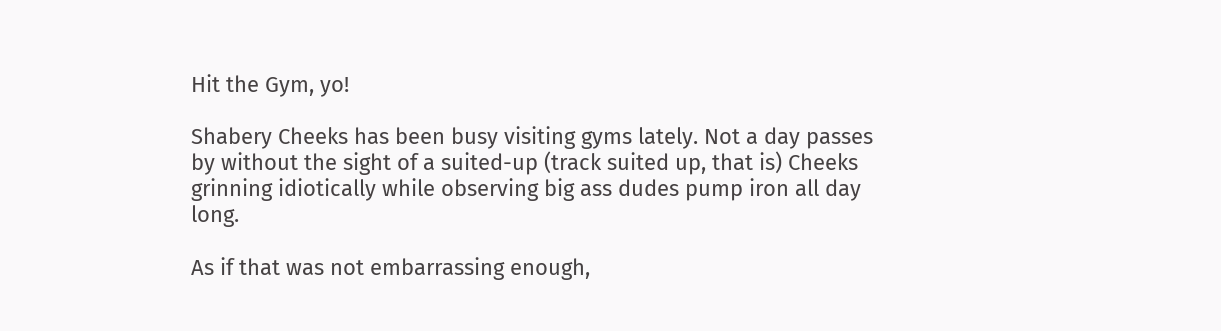Hit the Gym, yo!

Shabery Cheeks has been busy visiting gyms lately. Not a day passes by without the sight of a suited-up (track suited up, that is) Cheeks grinning idiotically while observing big ass dudes pump iron all day long.

As if that was not embarrassing enough,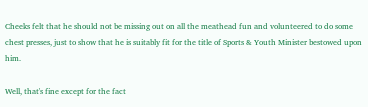Cheeks felt that he should not be missing out on all the meathead fun and volunteered to do some chest presses, just to show that he is suitably fit for the title of Sports & Youth Minister bestowed upon him.

Well, that's fine except for the fact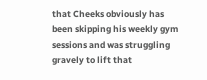that Cheeks obviously has been skipping his weekly gym sessions and was struggling gravely to lift that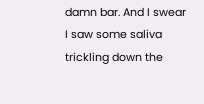damn bar. And I swear I saw some saliva trickling down the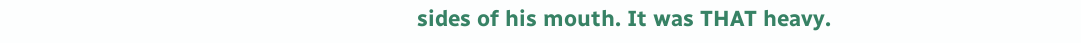sides of his mouth. It was THAT heavy.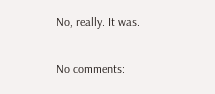No, really. It was.

No comments: